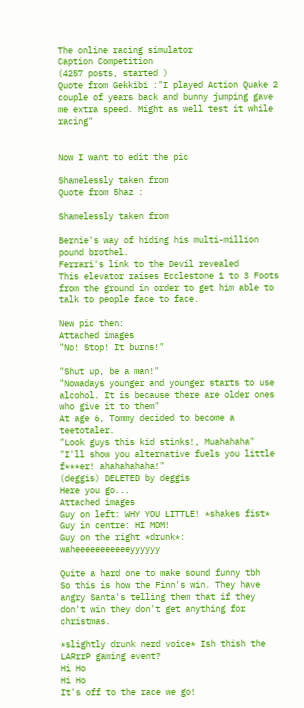The online racing simulator
Caption Competition
(4257 posts, started )
Quote from Gekkibi :"I played Action Quake 2 couple of years back and bunny jumping gave me extra speed. Might as well test it while racing"


Now I want to edit the pic

Shamelessly taken from
Quote from 5haz :

Shamelessly taken from

Bernie's way of hiding his multi-million pound brothel.
Ferrari's link to the Devil revealed
This elevator raises Ecclestone 1 to 3 Foots from the ground in order to get him able to talk to people face to face.

New pic then:
Attached images
"No! Stop! It burns!"

"Shut up, be a man!"
"Nowadays younger and younger starts to use alcohol. It is because there are older ones who give it to them"
At age 6, Tommy decided to become a teetotaler.
"Look guys this kid stinks!, Muahahaha"
"I'll show you alternative fuels you little f***er! ahahahahaha!"
(deggis) DELETED by deggis
Here you go...
Attached images
Guy on left: WHY YOU LITTLE! *shakes fist*
Guy in centre: HI MOM!
Guy on the right *drunk*: waheeeeeeeeeeeyyyyyy

Quite a hard one to make sound funny tbh
So this is how the Finn's win. They have angry Santa's telling them that if they don't win they don't get anything for christmas.

*slightly drunk nerd voice* Ish thish the LARrrP gaming event?
Hi Ho
Hi Ho
It's off to the race we go!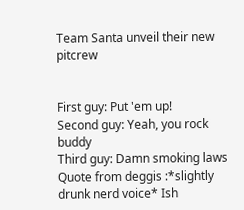Team Santa unveil their new pitcrew


First guy: Put 'em up!
Second guy: Yeah, you rock buddy
Third guy: Damn smoking laws
Quote from deggis :*slightly drunk nerd voice* Ish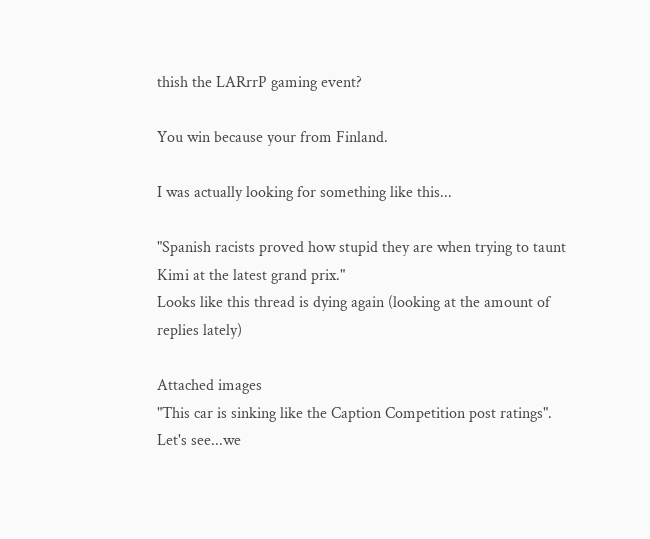thish the LARrrP gaming event?

You win because your from Finland.

I was actually looking for something like this...

"Spanish racists proved how stupid they are when trying to taunt Kimi at the latest grand prix."
Looks like this thread is dying again (looking at the amount of replies lately)

Attached images
"This car is sinking like the Caption Competition post ratings".
Let's see...we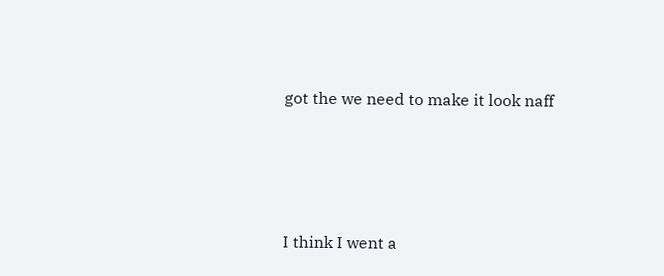got the we need to make it look naff




I think I went a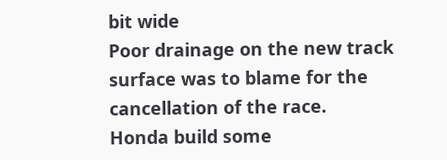bit wide
Poor drainage on the new track surface was to blame for the cancellation of the race.
Honda build some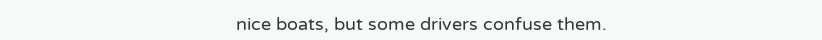nice boats, but some drivers confuse them.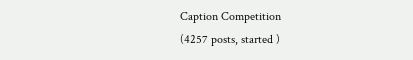Caption Competition
(4257 posts, started )